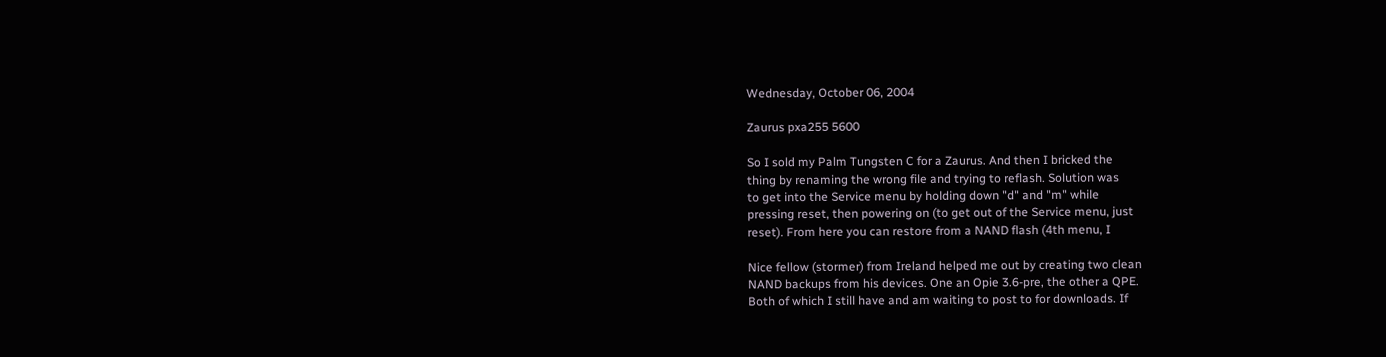Wednesday, October 06, 2004

Zaurus pxa255 5600

So I sold my Palm Tungsten C for a Zaurus. And then I bricked the
thing by renaming the wrong file and trying to reflash. Solution was
to get into the Service menu by holding down "d" and "m" while
pressing reset, then powering on (to get out of the Service menu, just
reset). From here you can restore from a NAND flash (4th menu, I

Nice fellow (stormer) from Ireland helped me out by creating two clean
NAND backups from his devices. One an Opie 3.6-pre, the other a QPE.
Both of which I still have and am waiting to post to for downloads. If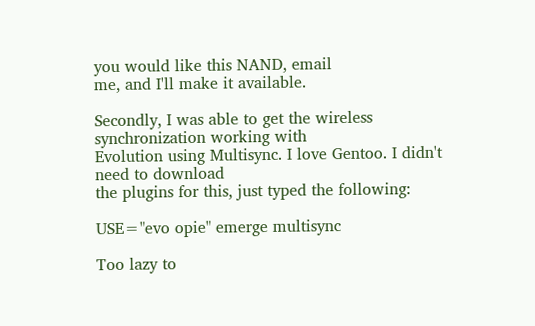you would like this NAND, email
me, and I'll make it available.

Secondly, I was able to get the wireless synchronization working with
Evolution using Multisync. I love Gentoo. I didn't need to download
the plugins for this, just typed the following:

USE="evo opie" emerge multisync

Too lazy to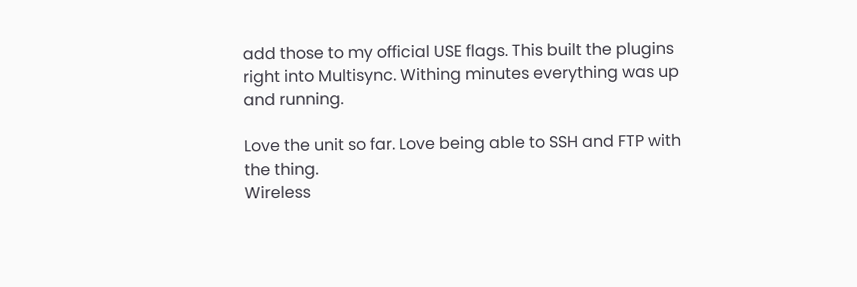add those to my official USE flags. This built the plugins
right into Multisync. Withing minutes everything was up and running.

Love the unit so far. Love being able to SSH and FTP with the thing.
Wireless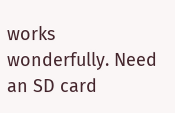works wonderfully. Need an SD card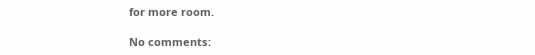for more room.

No comments: